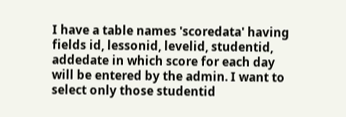I have a table names 'scoredata' having fields id, lessonid, levelid, studentid, addedate in which score for each day will be entered by the admin. I want to select only those studentid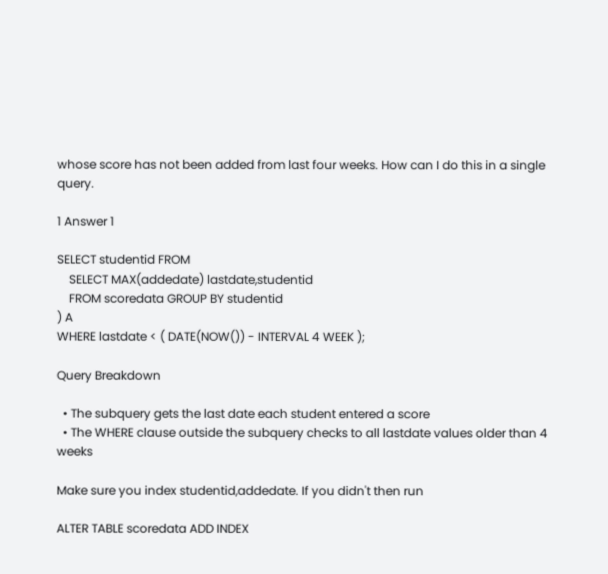whose score has not been added from last four weeks. How can I do this in a single query.

1 Answer 1

SELECT studentid FROM
    SELECT MAX(addedate) lastdate,studentid
    FROM scoredata GROUP BY studentid
) A
WHERE lastdate < ( DATE(NOW()) - INTERVAL 4 WEEK );

Query Breakdown

  • The subquery gets the last date each student entered a score
  • The WHERE clause outside the subquery checks to all lastdate values older than 4 weeks

Make sure you index studentid,addedate. If you didn't then run

ALTER TABLE scoredata ADD INDEX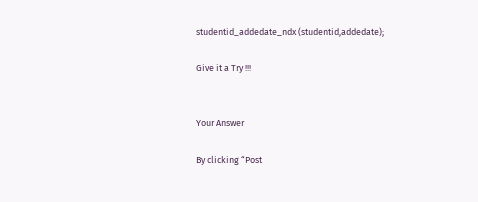studentid_addedate_ndx (studentid,addedate);

Give it a Try !!!


Your Answer

By clicking “Post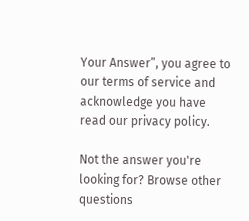Your Answer”, you agree to our terms of service and acknowledge you have read our privacy policy.

Not the answer you're looking for? Browse other questions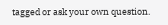tagged or ask your own question.